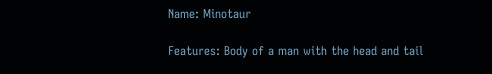Name: Minotaur

Features: Body of a man with the head and tail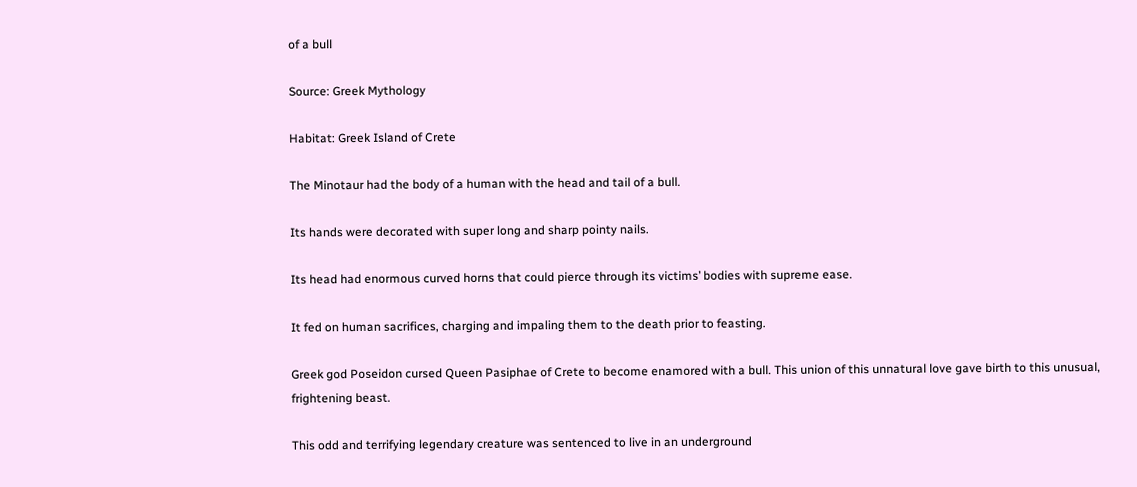of a bull

Source: Greek Mythology

Habitat: Greek Island of Crete

The Minotaur had the body of a human with the head and tail of a bull.

Its hands were decorated with super long and sharp pointy nails.

Its head had enormous curved horns that could pierce through its victims’ bodies with supreme ease.

It fed on human sacrifices, charging and impaling them to the death prior to feasting.

Greek god Poseidon cursed Queen Pasiphae of Crete to become enamored with a bull. This union of this unnatural love gave birth to this unusual, frightening beast.

This odd and terrifying legendary creature was sentenced to live in an underground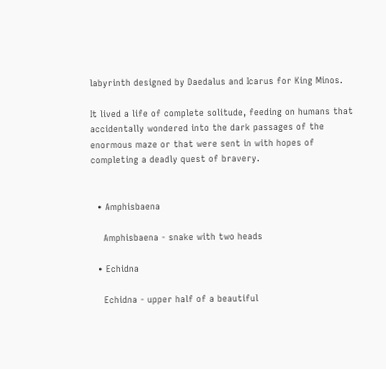labyrinth designed by Daedalus and Icarus for King Minos.

It lived a life of complete solitude, feeding on humans that accidentally wondered into the dark passages of the enormous maze or that were sent in with hopes of completing a deadly quest of bravery.


  • Amphisbaena

    Amphisbaena - snake with two heads

  • Echidna

    Echidna - upper half of a beautiful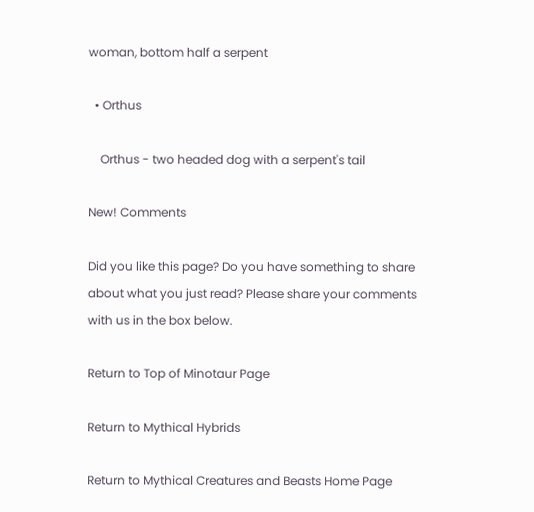woman, bottom half a serpent

  • Orthus

    Orthus - two headed dog with a serpent's tail

New! Comments

Did you like this page? Do you have something to share about what you just read? Please share your comments with us in the box below.

Return to Top of Minotaur Page

Return to Mythical Hybrids

Return to Mythical Creatures and Beasts Home Page